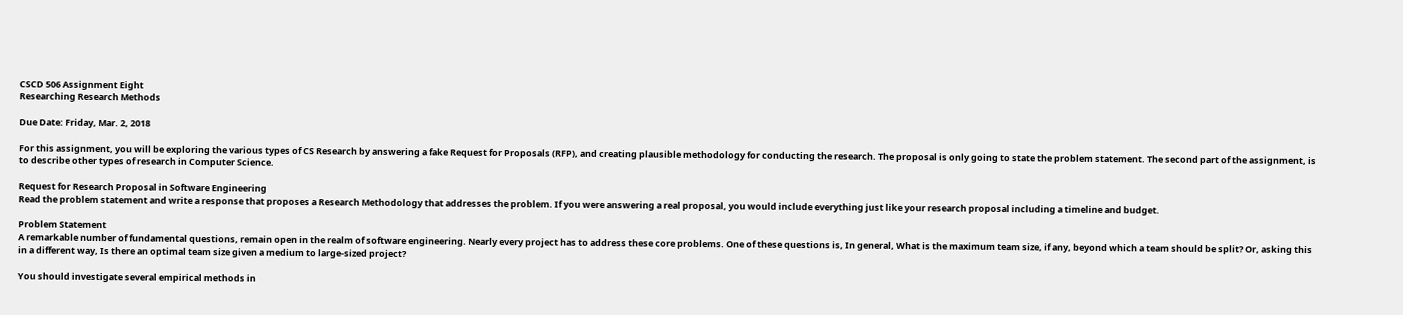CSCD 506 Assignment Eight
Researching Research Methods

Due Date: Friday, Mar. 2, 2018

For this assignment, you will be exploring the various types of CS Research by answering a fake Request for Proposals (RFP), and creating plausible methodology for conducting the research. The proposal is only going to state the problem statement. The second part of the assignment, is to describe other types of research in Computer Science.

Request for Research Proposal in Software Engineering
Read the problem statement and write a response that proposes a Research Methodology that addresses the problem. If you were answering a real proposal, you would include everything just like your research proposal including a timeline and budget.

Problem Statement
A remarkable number of fundamental questions, remain open in the realm of software engineering. Nearly every project has to address these core problems. One of these questions is, In general, What is the maximum team size, if any, beyond which a team should be split? Or, asking this in a different way, Is there an optimal team size given a medium to large-sized project?

You should investigate several empirical methods in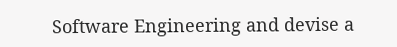Software Engineering and devise a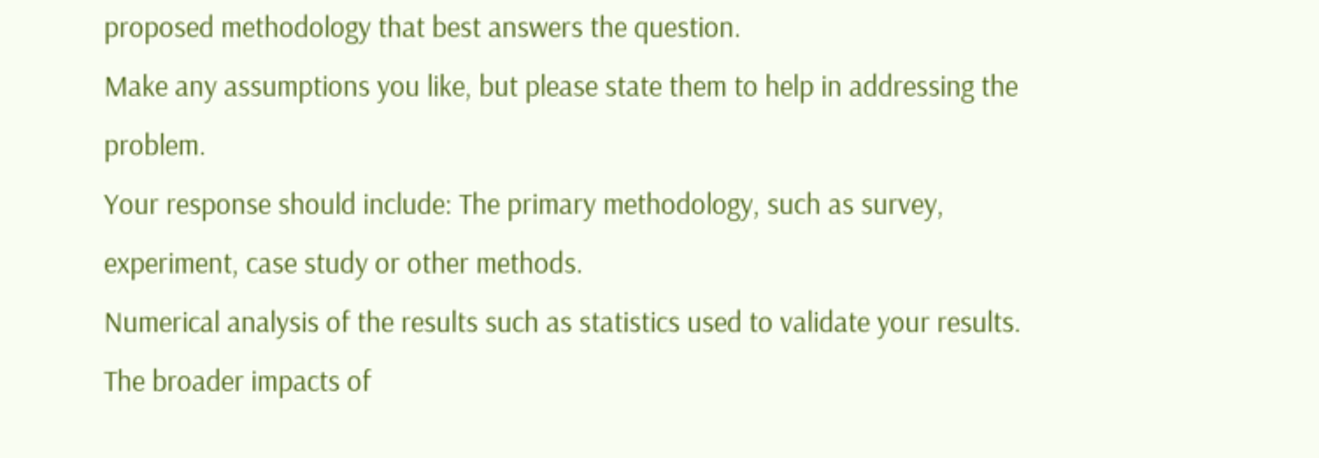proposed methodology that best answers the question.
Make any assumptions you like, but please state them to help in addressing the problem.
Your response should include: The primary methodology, such as survey, experiment, case study or other methods.
Numerical analysis of the results such as statistics used to validate your results.
The broader impacts of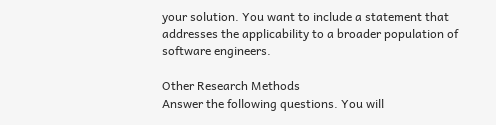your solution. You want to include a statement that addresses the applicability to a broader population of software engineers.

Other Research Methods
Answer the following questions. You will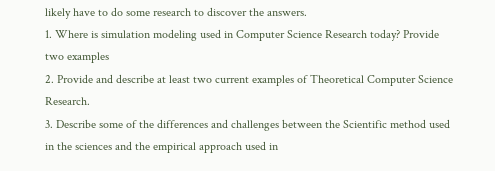likely have to do some research to discover the answers.
1. Where is simulation modeling used in Computer Science Research today? Provide two examples
2. Provide and describe at least two current examples of Theoretical Computer Science Research.
3. Describe some of the differences and challenges between the Scientific method used in the sciences and the empirical approach used in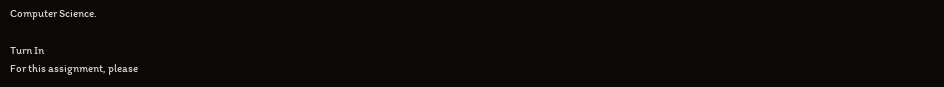Computer Science.

Turn In
For this assignment, please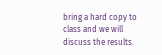bring a hard copy to class and we will discuss the results.